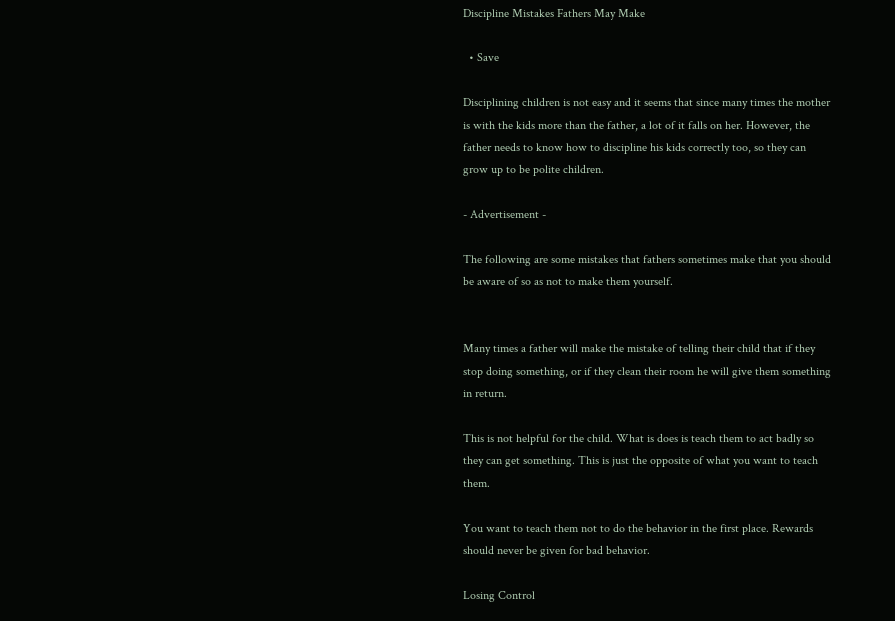Discipline Mistakes Fathers May Make

  • Save

Disciplining children is not easy and it seems that since many times the mother is with the kids more than the father, a lot of it falls on her. However, the father needs to know how to discipline his kids correctly too, so they can grow up to be polite children.

- Advertisement -

The following are some mistakes that fathers sometimes make that you should be aware of so as not to make them yourself.


Many times a father will make the mistake of telling their child that if they stop doing something, or if they clean their room he will give them something in return.

This is not helpful for the child. What is does is teach them to act badly so they can get something. This is just the opposite of what you want to teach them.

You want to teach them not to do the behavior in the first place. Rewards should never be given for bad behavior.

Losing Control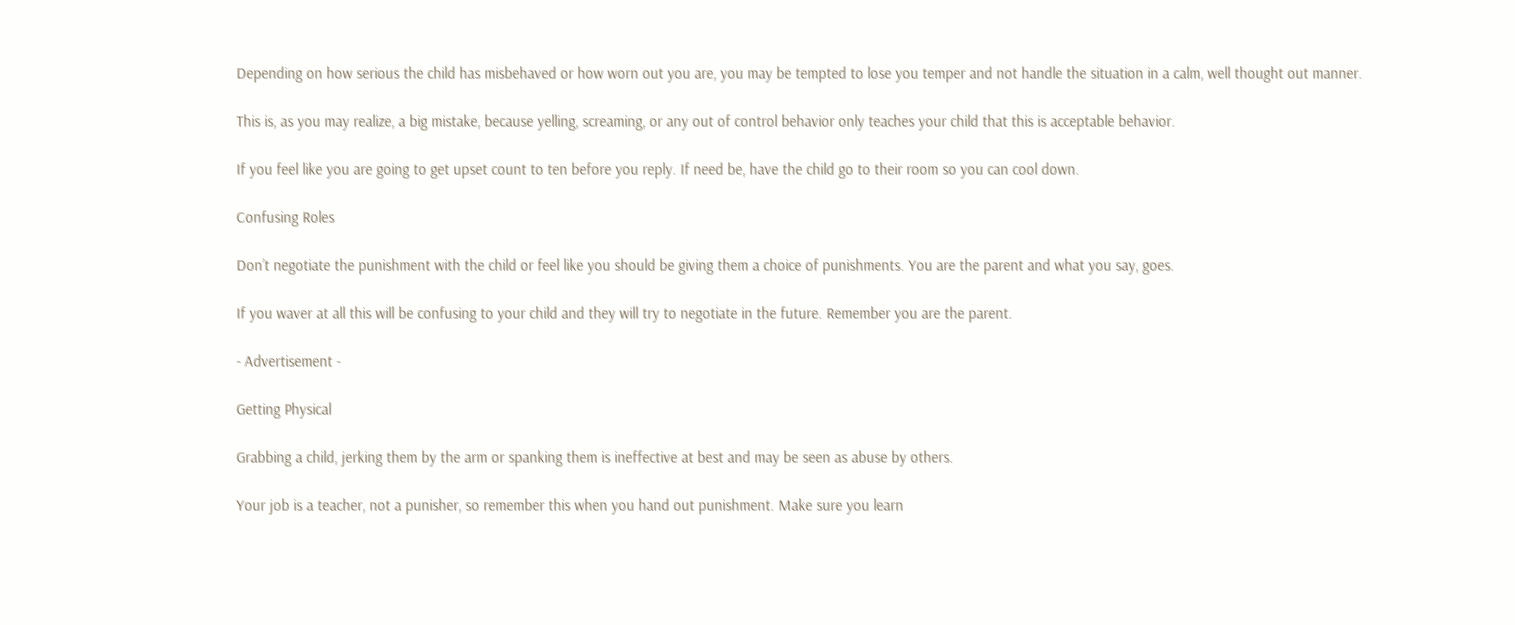Depending on how serious the child has misbehaved or how worn out you are, you may be tempted to lose you temper and not handle the situation in a calm, well thought out manner.

This is, as you may realize, a big mistake, because yelling, screaming, or any out of control behavior only teaches your child that this is acceptable behavior.

If you feel like you are going to get upset count to ten before you reply. If need be, have the child go to their room so you can cool down.

Confusing Roles

Don’t negotiate the punishment with the child or feel like you should be giving them a choice of punishments. You are the parent and what you say, goes.

If you waver at all this will be confusing to your child and they will try to negotiate in the future. Remember you are the parent.

- Advertisement -

Getting Physical

Grabbing a child, jerking them by the arm or spanking them is ineffective at best and may be seen as abuse by others.

Your job is a teacher, not a punisher, so remember this when you hand out punishment. Make sure you learn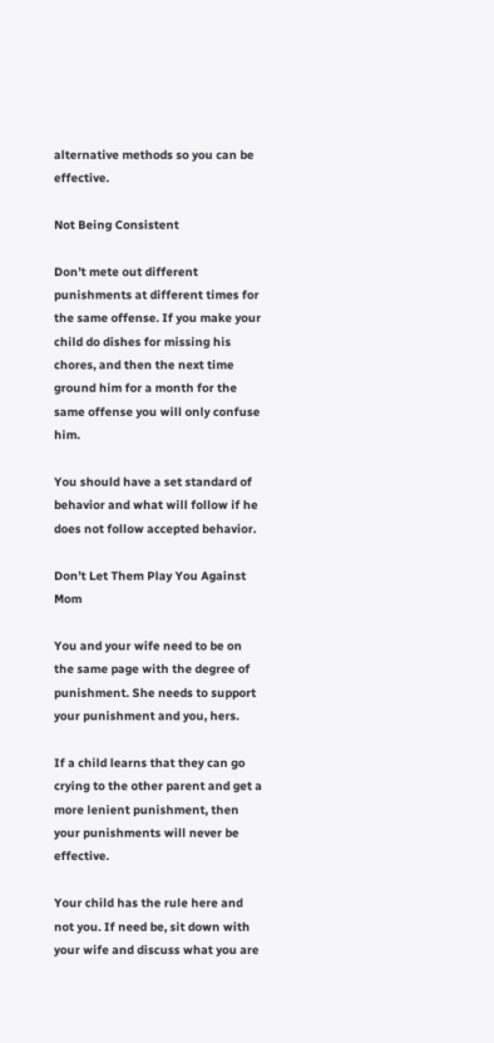alternative methods so you can be effective.

Not Being Consistent

Don’t mete out different punishments at different times for the same offense. If you make your child do dishes for missing his chores, and then the next time ground him for a month for the same offense you will only confuse him.

You should have a set standard of behavior and what will follow if he does not follow accepted behavior.

Don’t Let Them Play You Against Mom

You and your wife need to be on the same page with the degree of punishment. She needs to support your punishment and you, hers.

If a child learns that they can go crying to the other parent and get a more lenient punishment, then your punishments will never be effective.

Your child has the rule here and not you. If need be, sit down with your wife and discuss what you are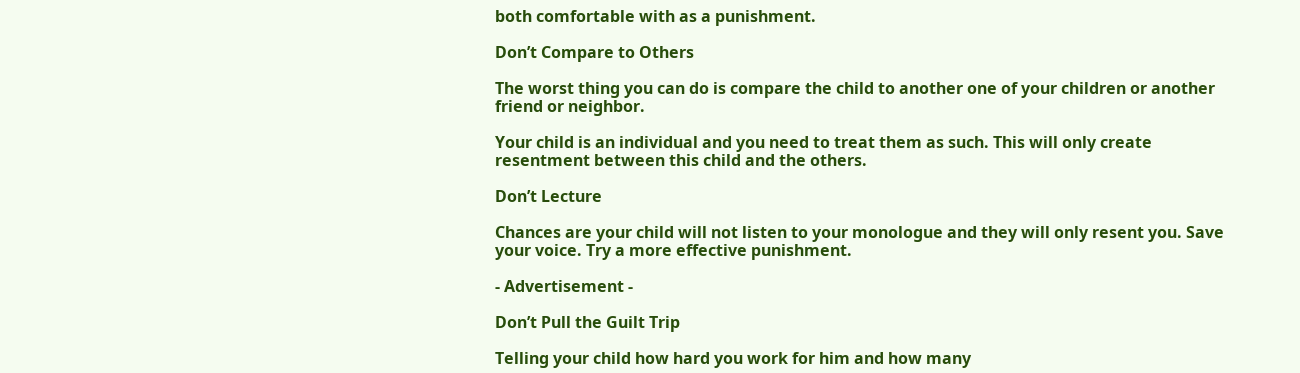both comfortable with as a punishment.

Don’t Compare to Others

The worst thing you can do is compare the child to another one of your children or another friend or neighbor.

Your child is an individual and you need to treat them as such. This will only create resentment between this child and the others.

Don’t Lecture

Chances are your child will not listen to your monologue and they will only resent you. Save your voice. Try a more effective punishment.

- Advertisement -

Don’t Pull the Guilt Trip

Telling your child how hard you work for him and how many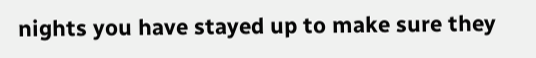nights you have stayed up to make sure they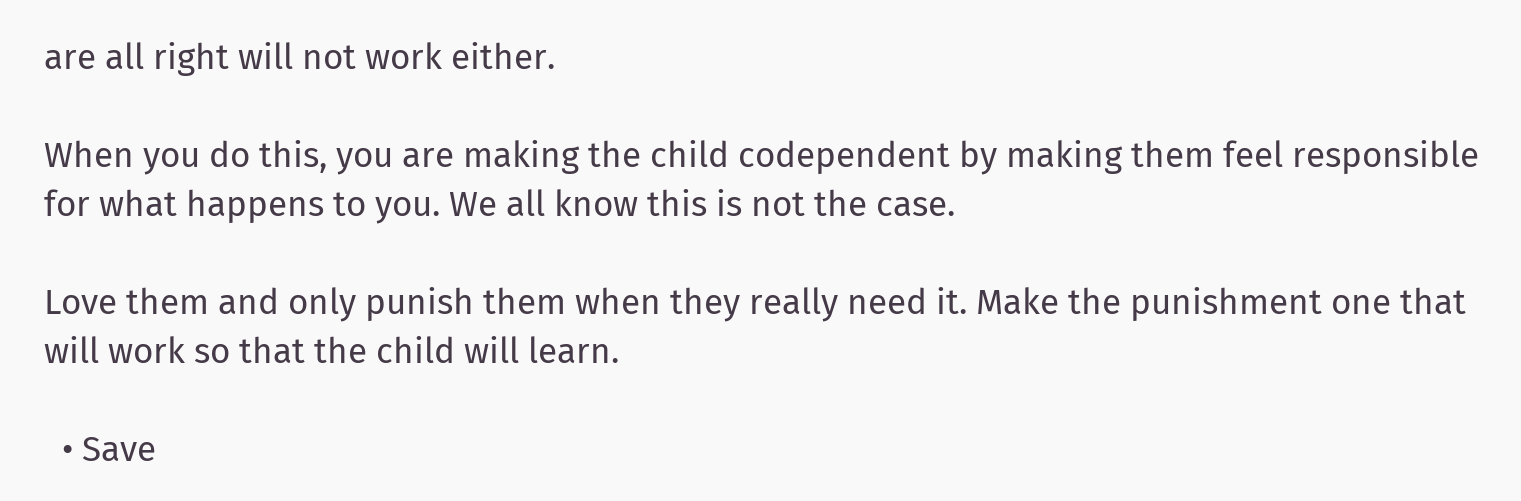are all right will not work either.

When you do this, you are making the child codependent by making them feel responsible for what happens to you. We all know this is not the case.

Love them and only punish them when they really need it. Make the punishment one that will work so that the child will learn.

  • Save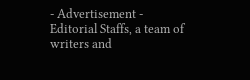- Advertisement -
Editorial Staffs, a team of writers and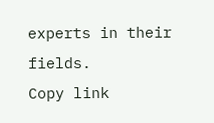experts in their fields.
Copy link